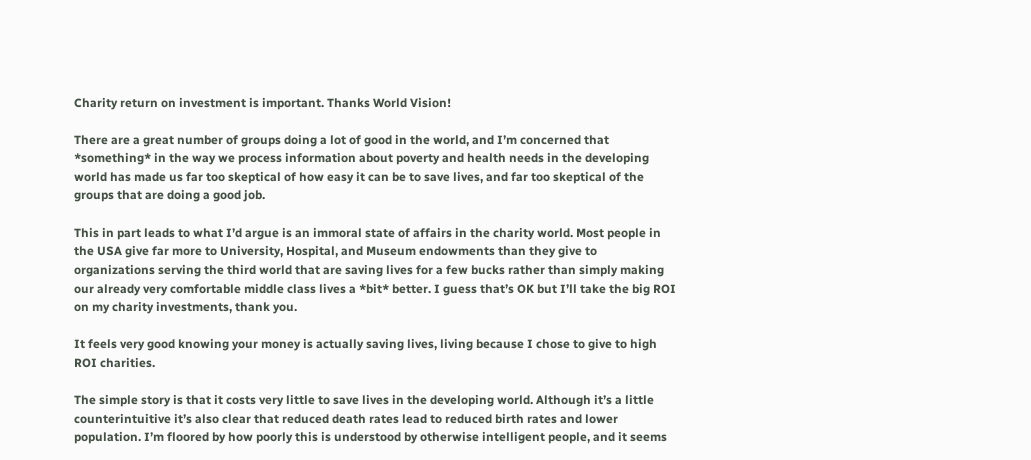Charity return on investment is important. Thanks World Vision!

There are a great number of groups doing a lot of good in the world, and I’m concerned that *something* in the way we process information about poverty and health needs in the developing world has made us far too skeptical of how easy it can be to save lives, and far too skeptical of the groups that are doing a good job.

This in part leads to what I’d argue is an immoral state of affairs in the charity world. Most people in the USA give far more to University, Hospital, and Museum endowments than they give to organizations serving the third world that are saving lives for a few bucks rather than simply making our already very comfortable middle class lives a *bit* better. I guess that’s OK but I’ll take the big ROI on my charity investments, thank you.

It feels very good knowing your money is actually saving lives, living because I chose to give to high ROI charities.

The simple story is that it costs very little to save lives in the developing world. Although it’s a little counterintuitive it’s also clear that reduced death rates lead to reduced birth rates and lower population. I’m floored by how poorly this is understood by otherwise intelligent people, and it seems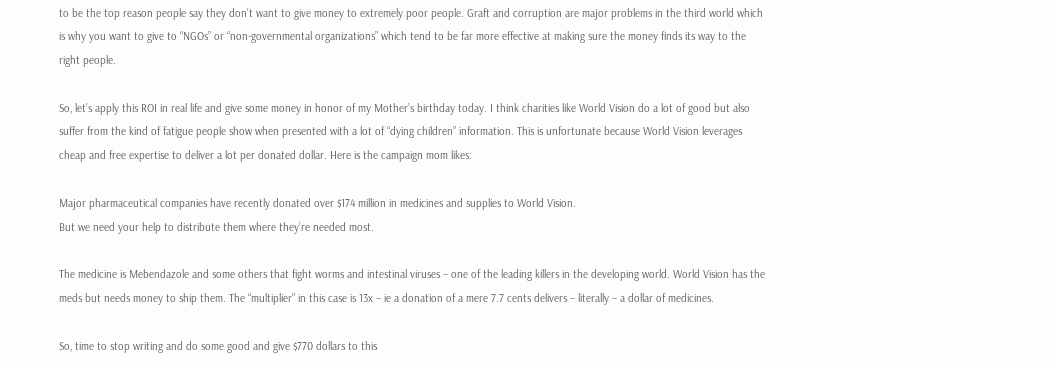to be the top reason people say they don’t want to give money to extremely poor people. Graft and corruption are major problems in the third world which is why you want to give to “NGOs” or “non-governmental organizations” which tend to be far more effective at making sure the money finds its way to the right people.

So, let’s apply this ROI in real life and give some money in honor of my Mother’s birthday today. I think charities like World Vision do a lot of good but also suffer from the kind of fatigue people show when presented with a lot of “dying children” information. This is unfortunate because World Vision leverages cheap and free expertise to deliver a lot per donated dollar. Here is the campaign mom likes:

Major pharmaceutical companies have recently donated over $174 million in medicines and supplies to World Vision.
But we need your help to distribute them where they’re needed most.

The medicine is Mebendazole and some others that fight worms and intestinal viruses – one of the leading killers in the developing world. World Vision has the meds but needs money to ship them. The “multiplier” in this case is 13x – ie a donation of a mere 7.7 cents delivers – literally – a dollar of medicines.

So, time to stop writing and do some good and give $770 dollars to this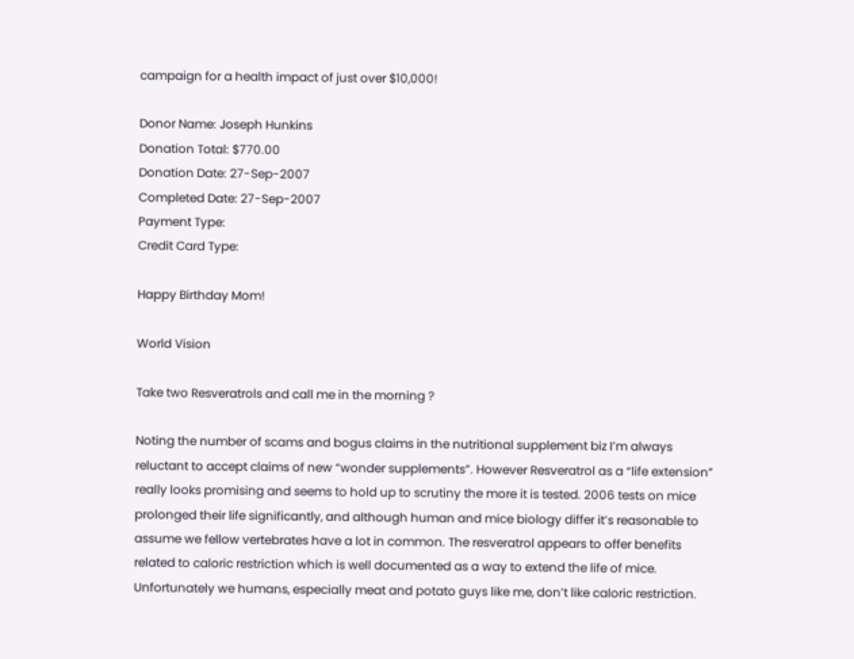campaign for a health impact of just over $10,000!

Donor Name: Joseph Hunkins
Donation Total: $770.00
Donation Date: 27-Sep-2007
Completed Date: 27-Sep-2007
Payment Type:
Credit Card Type:

Happy Birthday Mom!

World Vision

Take two Resveratrols and call me in the morning ?

Noting the number of scams and bogus claims in the nutritional supplement biz I’m always reluctant to accept claims of new “wonder supplements”. However Resveratrol as a “life extension” really looks promising and seems to hold up to scrutiny the more it is tested. 2006 tests on mice prolonged their life significantly, and although human and mice biology differ it’s reasonable to assume we fellow vertebrates have a lot in common. The resveratrol appears to offer benefits related to caloric restriction which is well documented as a way to extend the life of mice. Unfortunately we humans, especially meat and potato guys like me, don’t like caloric restriction.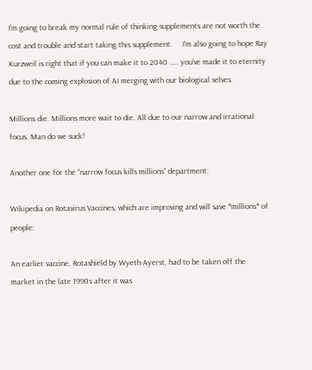I’m going to break my normal rule of thinking supplements are not worth the cost and trouble and start taking this supplement.     I’m also going to hope Ray Kurzweil is right that if you can make it to 2040 ….. you’ve made it to eternity due to the coming explosion of AI merging with our biological selves.

Millions die. Millions more wait to die. All due to our narrow and irrational focus. Man do we suck!

Another one for the “narrow focus kills millions” department:

Wikipedia on Rotavirus Vaccines, which are improving and will save *millions* of people:

An earlier vaccine, Rotashield by Wyeth-Ayerst, had to be taken off the market in the late 1990s after it was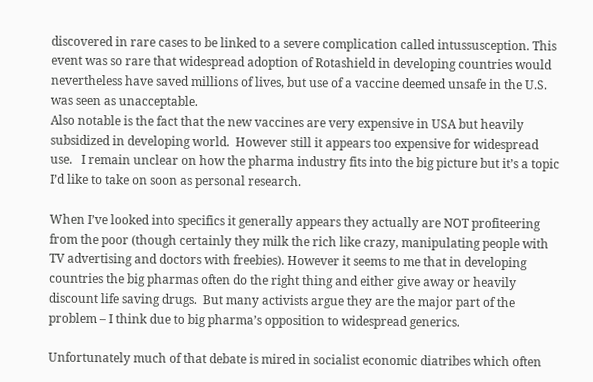discovered in rare cases to be linked to a severe complication called intussusception. This event was so rare that widespread adoption of Rotashield in developing countries would nevertheless have saved millions of lives, but use of a vaccine deemed unsafe in the U.S. was seen as unacceptable.
Also notable is the fact that the new vaccines are very expensive in USA but heavily subsidized in developing world.  However still it appears too expensive for widespread use.   I remain unclear on how the pharma industry fits into the big picture but it’s a topic I’d like to take on soon as personal research.

When I’ve looked into specifics it generally appears they actually are NOT profiteering from the poor (though certainly they milk the rich like crazy, manipulating people with TV advertising and doctors with freebies). However it seems to me that in developing countries the big pharmas often do the right thing and either give away or heavily discount life saving drugs.  But many activists argue they are the major part of the problem – I think due to big pharma’s opposition to widespread generics.

Unfortunately much of that debate is mired in socialist economic diatribes which often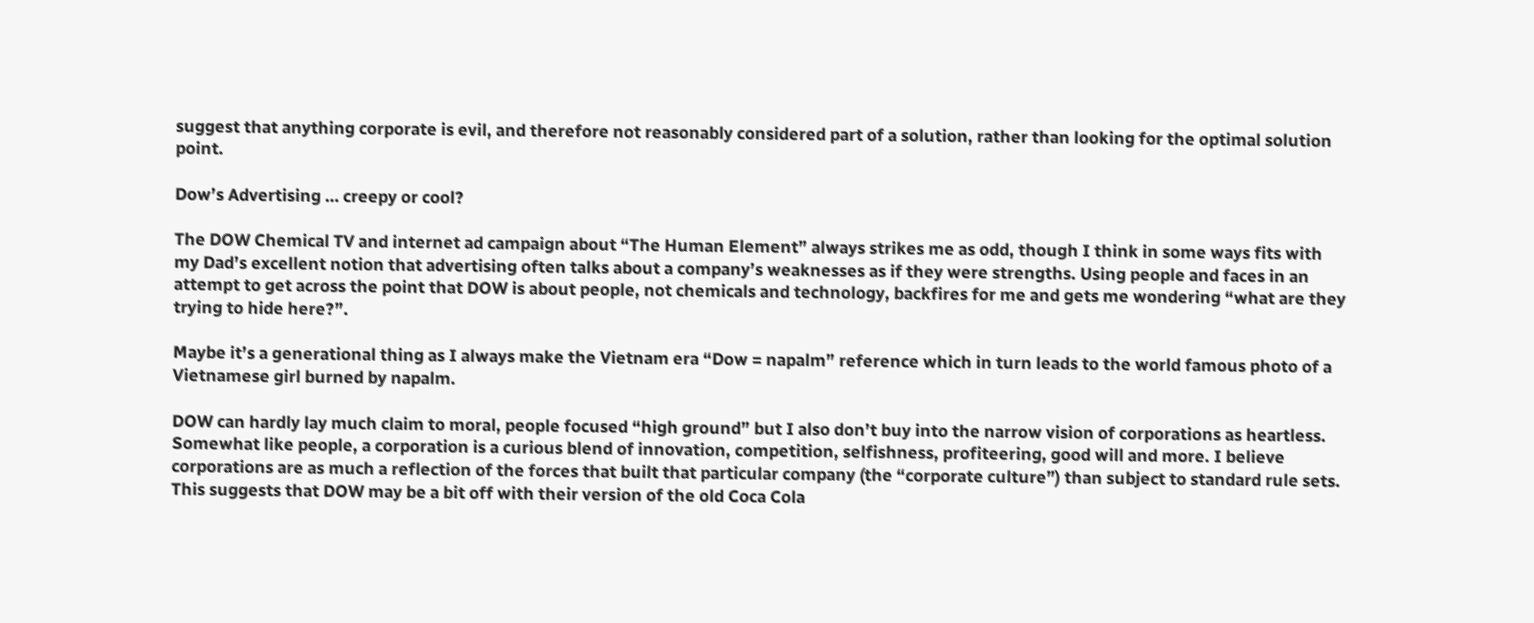suggest that anything corporate is evil, and therefore not reasonably considered part of a solution, rather than looking for the optimal solution point.

Dow’s Advertising … creepy or cool?

The DOW Chemical TV and internet ad campaign about “The Human Element” always strikes me as odd, though I think in some ways fits with my Dad’s excellent notion that advertising often talks about a company’s weaknesses as if they were strengths. Using people and faces in an attempt to get across the point that DOW is about people, not chemicals and technology, backfires for me and gets me wondering “what are they trying to hide here?”.

Maybe it’s a generational thing as I always make the Vietnam era “Dow = napalm” reference which in turn leads to the world famous photo of a Vietnamese girl burned by napalm.

DOW can hardly lay much claim to moral, people focused “high ground” but I also don’t buy into the narrow vision of corporations as heartless. Somewhat like people, a corporation is a curious blend of innovation, competition, selfishness, profiteering, good will and more. I believe corporations are as much a reflection of the forces that built that particular company (the “corporate culture”) than subject to standard rule sets. This suggests that DOW may be a bit off with their version of the old Coca Cola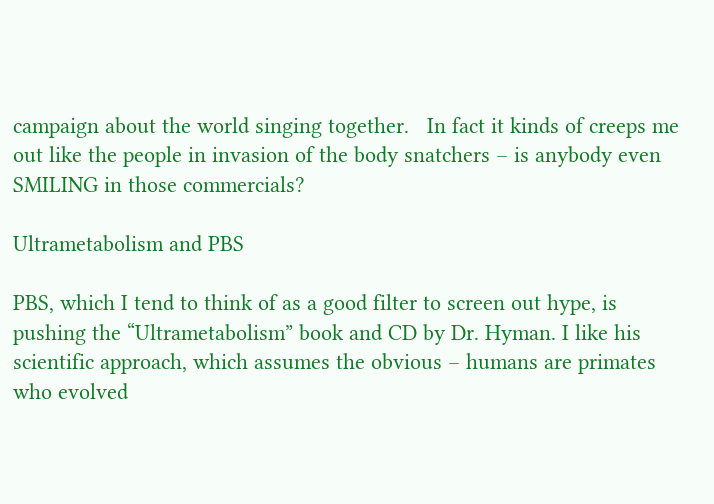campaign about the world singing together.   In fact it kinds of creeps me out like the people in invasion of the body snatchers – is anybody even SMILING in those commercials?

Ultrametabolism and PBS

PBS, which I tend to think of as a good filter to screen out hype, is pushing the “Ultrametabolism” book and CD by Dr. Hyman. I like his scientific approach, which assumes the obvious – humans are primates who evolved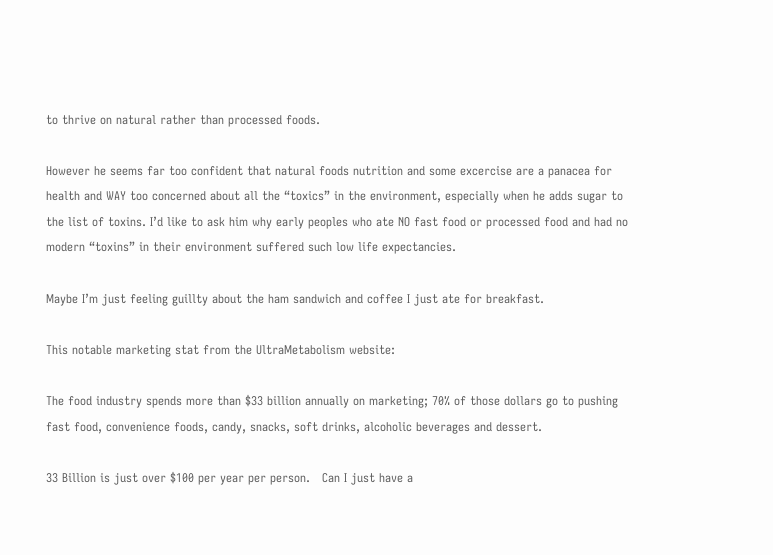to thrive on natural rather than processed foods.

However he seems far too confident that natural foods nutrition and some excercise are a panacea for health and WAY too concerned about all the “toxics” in the environment, especially when he adds sugar to the list of toxins. I’d like to ask him why early peoples who ate NO fast food or processed food and had no modern “toxins” in their environment suffered such low life expectancies.

Maybe I’m just feeling guillty about the ham sandwich and coffee I just ate for breakfast.

This notable marketing stat from the UltraMetabolism website:

The food industry spends more than $33 billion annually on marketing; 70% of those dollars go to pushing fast food, convenience foods, candy, snacks, soft drinks, alcoholic beverages and dessert.

33 Billion is just over $100 per year per person.   Can I just have a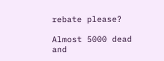rebate please?

Almost 5000 dead and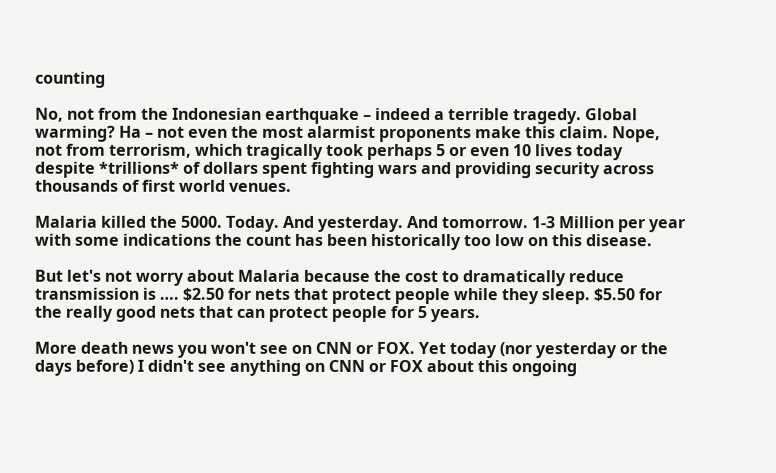counting

No, not from the Indonesian earthquake – indeed a terrible tragedy. Global warming? Ha – not even the most alarmist proponents make this claim. Nope, not from terrorism, which tragically took perhaps 5 or even 10 lives today despite *trillions* of dollars spent fighting wars and providing security across thousands of first world venues.

Malaria killed the 5000. Today. And yesterday. And tomorrow. 1-3 Million per year with some indications the count has been historically too low on this disease.

But let's not worry about Malaria because the cost to dramatically reduce transmission is …. $2.50 for nets that protect people while they sleep. $5.50 for the really good nets that can protect people for 5 years.

More death news you won't see on CNN or FOX. Yet today (nor yesterday or the days before) I didn't see anything on CNN or FOX about this ongoing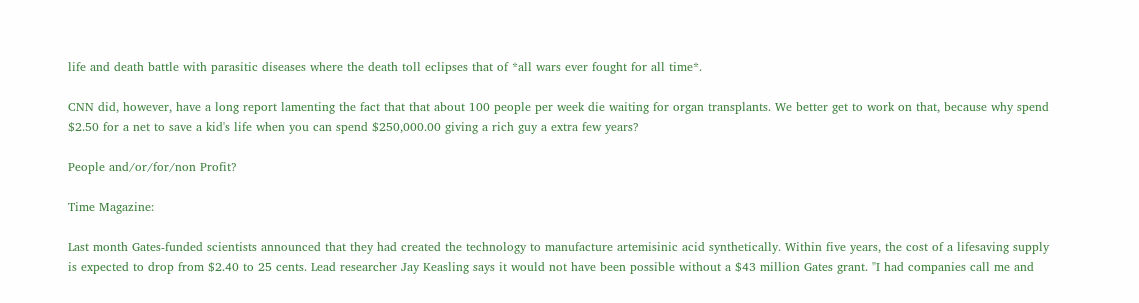life and death battle with parasitic diseases where the death toll eclipses that of *all wars ever fought for all time*.

CNN did, however, have a long report lamenting the fact that that about 100 people per week die waiting for organ transplants. We better get to work on that, because why spend $2.50 for a net to save a kid's life when you can spend $250,000.00 giving a rich guy a extra few years?

People and/or/for/non Profit?

Time Magazine:

Last month Gates-funded scientists announced that they had created the technology to manufacture artemisinic acid synthetically. Within five years, the cost of a lifesaving supply is expected to drop from $2.40 to 25 cents. Lead researcher Jay Keasling says it would not have been possible without a $43 million Gates grant. "I had companies call me and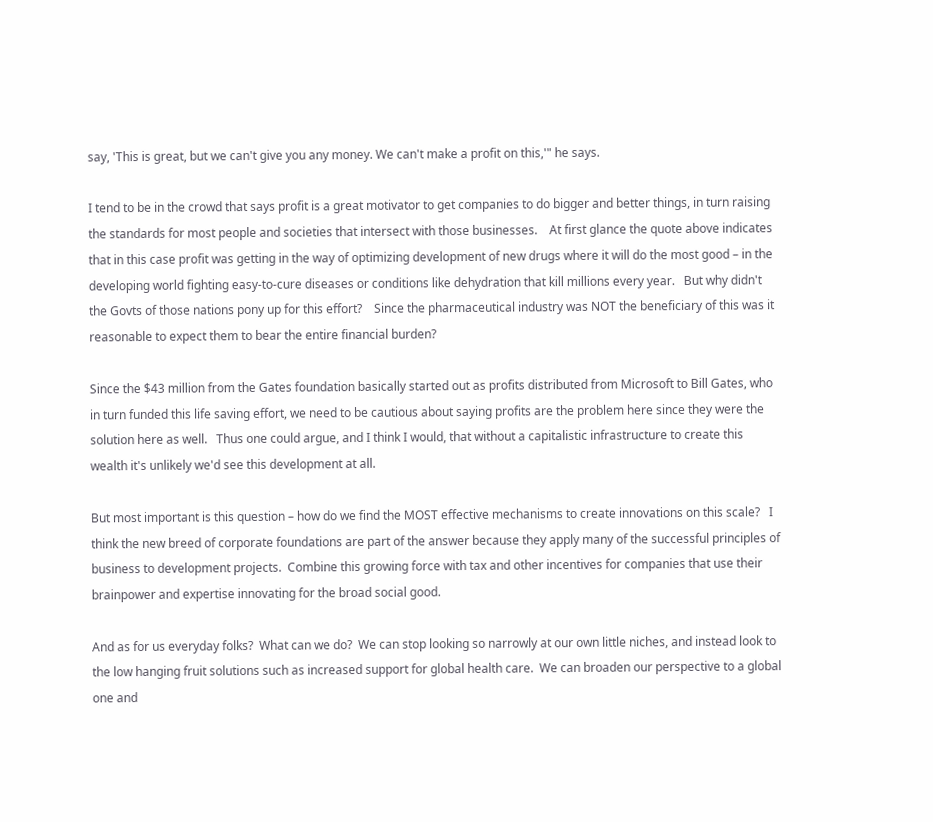say, 'This is great, but we can't give you any money. We can't make a profit on this,'" he says.

I tend to be in the crowd that says profit is a great motivator to get companies to do bigger and better things, in turn raising the standards for most people and societies that intersect with those businesses.    At first glance the quote above indicates that in this case profit was getting in the way of optimizing development of new drugs where it will do the most good – in the developing world fighting easy-to-cure diseases or conditions like dehydration that kill millions every year.   But why didn't the Govts of those nations pony up for this effort?    Since the pharmaceutical industry was NOT the beneficiary of this was it reasonable to expect them to bear the entire financial burden?

Since the $43 million from the Gates foundation basically started out as profits distributed from Microsoft to Bill Gates, who in turn funded this life saving effort, we need to be cautious about saying profits are the problem here since they were the solution here as well.   Thus one could argue, and I think I would, that without a capitalistic infrastructure to create this wealth it's unlikely we'd see this development at all.

But most important is this question – how do we find the MOST effective mechanisms to create innovations on this scale?   I think the new breed of corporate foundations are part of the answer because they apply many of the successful principles of business to development projects.  Combine this growing force with tax and other incentives for companies that use their brainpower and expertise innovating for the broad social good.

And as for us everyday folks?  What can we do?  We can stop looking so narrowly at our own little niches, and instead look to the low hanging fruit solutions such as increased support for global health care.  We can broaden our perspective to a global one and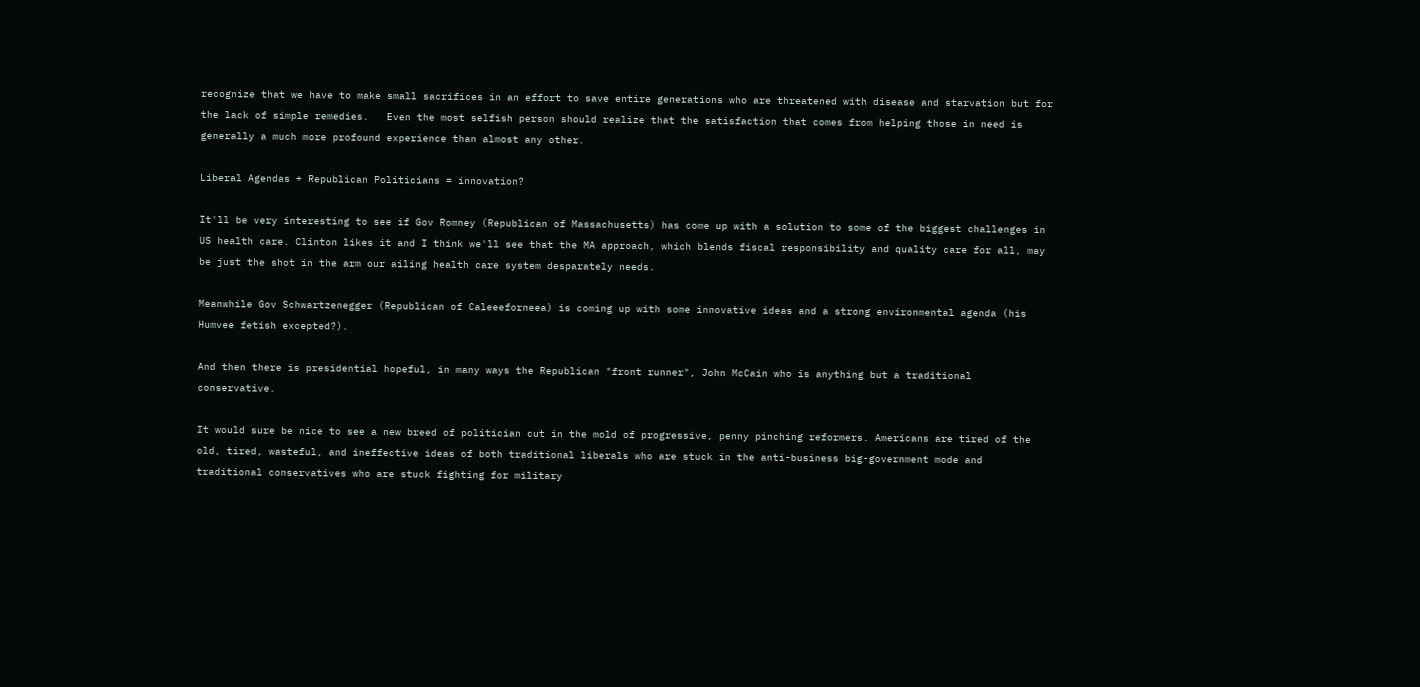recognize that we have to make small sacrifices in an effort to save entire generations who are threatened with disease and starvation but for the lack of simple remedies.   Even the most selfish person should realize that the satisfaction that comes from helping those in need is generally a much more profound experience than almost any other.

Liberal Agendas + Republican Politicians = innovation?

It'll be very interesting to see if Gov Romney (Republican of Massachusetts) has come up with a solution to some of the biggest challenges in US health care. Clinton likes it and I think we'll see that the MA approach, which blends fiscal responsibility and quality care for all, may be just the shot in the arm our ailing health care system desparately needs.

Meanwhile Gov Schwartzenegger (Republican of Caleeeforneea) is coming up with some innovative ideas and a strong environmental agenda (his Humvee fetish excepted?).

And then there is presidential hopeful, in many ways the Republican "front runner", John McCain who is anything but a traditional conservative.

It would sure be nice to see a new breed of politician cut in the mold of progressive, penny pinching reformers. Americans are tired of the old, tired, wasteful, and ineffective ideas of both traditional liberals who are stuck in the anti-business big-government mode and traditional conservatives who are stuck fighting for military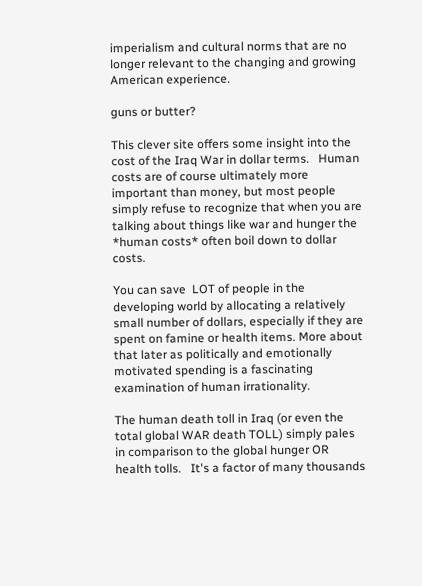imperialism and cultural norms that are no longer relevant to the changing and growing American experience.

guns or butter?

This clever site offers some insight into the cost of the Iraq War in dollar terms.   Human costs are of course ultimately more important than money, but most people simply refuse to recognize that when you are talking about things like war and hunger the *human costs* often boil down to dollar costs.

You can save  LOT of people in the developing world by allocating a relatively small number of dollars, especially if they are spent on famine or health items. More about that later as politically and emotionally motivated spending is a fascinating examination of human irrationality.

The human death toll in Iraq (or even the total global WAR death TOLL) simply pales in comparison to the global hunger OR health tolls.   It's a factor of many thousands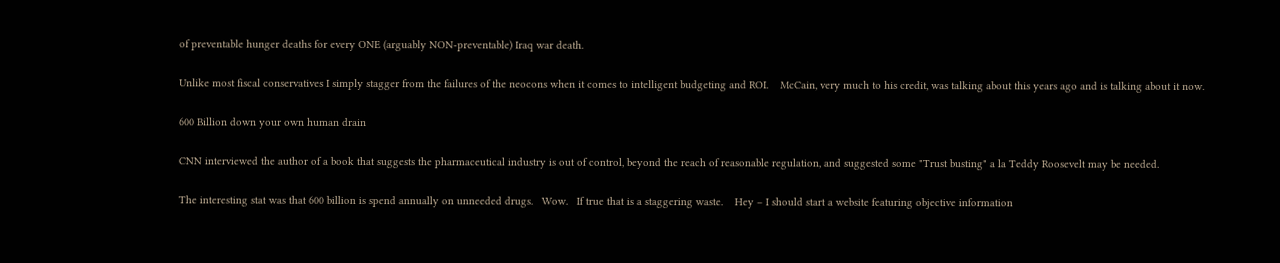of preventable hunger deaths for every ONE (arguably NON-preventable) Iraq war death.

Unlike most fiscal conservatives I simply stagger from the failures of the neocons when it comes to intelligent budgeting and ROI.    McCain, very much to his credit, was talking about this years ago and is talking about it now.

600 Billion down your own human drain

CNN interviewed the author of a book that suggests the pharmaceutical industry is out of control, beyond the reach of reasonable regulation, and suggested some "Trust busting" a la Teddy Roosevelt may be needed.

The interesting stat was that 600 billion is spend annually on unneeded drugs.   Wow.   If true that is a staggering waste.    Hey – I should start a website featuring objective information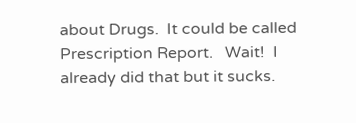about Drugs.  It could be called Prescription Report.   Wait!  I already did that but it sucks.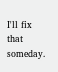I'll fix that someday.